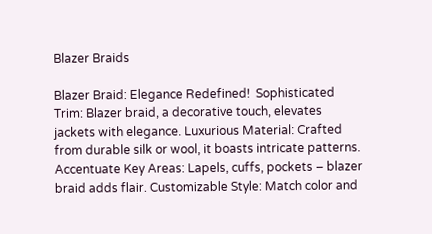Blazer Braids

Blazer Braid: Elegance Redefined!  Sophisticated Trim: Blazer braid, a decorative touch, elevates jackets with elegance. Luxurious Material: Crafted from durable silk or wool, it boasts intricate patterns. Accentuate Key Areas: Lapels, cuffs, pockets – blazer braid adds flair. Customizable Style: Match color and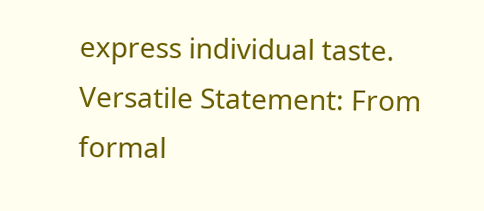express individual taste. Versatile Statement: From formal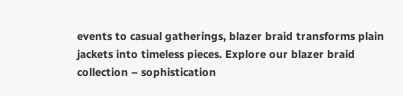events to casual gatherings, blazer braid transforms plain jackets into timeless pieces. Explore our blazer braid collection – sophistication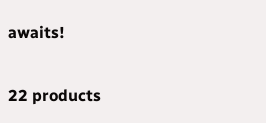awaits!

22 products